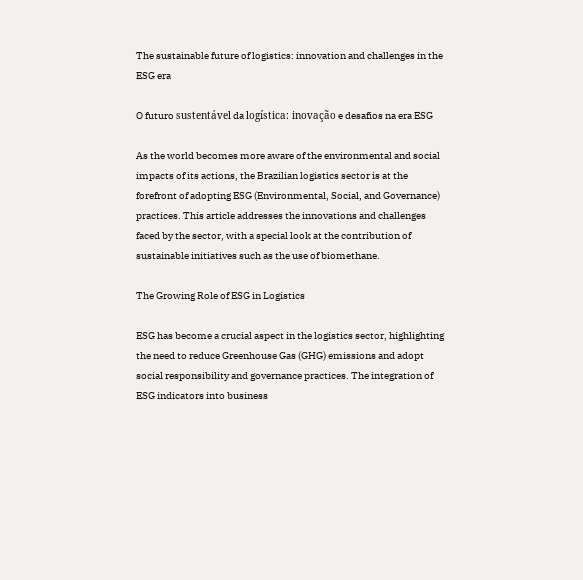The sustainable future of logistics: innovation and challenges in the ESG era

O futuro sustentável da logística: inovação e desafios na era ESG

As the world becomes more aware of the environmental and social impacts of its actions, the Brazilian logistics sector is at the forefront of adopting ESG (Environmental, Social, and Governance) practices. This article addresses the innovations and challenges faced by the sector, with a special look at the contribution of sustainable initiatives such as the use of biomethane.

The Growing Role of ESG in Logistics

ESG has become a crucial aspect in the logistics sector, highlighting the need to reduce Greenhouse Gas (GHG) emissions and adopt social responsibility and governance practices. The integration of ESG indicators into business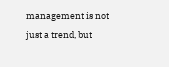management is not just a trend, but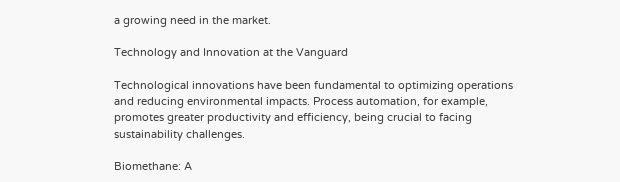a growing need in the market.

Technology and Innovation at the Vanguard

Technological innovations have been fundamental to optimizing operations and reducing environmental impacts. Process automation, for example, promotes greater productivity and efficiency, being crucial to facing sustainability challenges.

Biomethane: A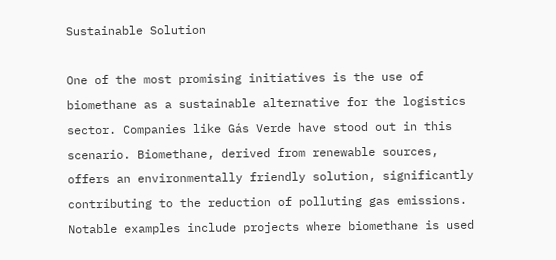Sustainable Solution

One of the most promising initiatives is the use of biomethane as a sustainable alternative for the logistics sector. Companies like Gás Verde have stood out in this scenario. Biomethane, derived from renewable sources, offers an environmentally friendly solution, significantly contributing to the reduction of polluting gas emissions. Notable examples include projects where biomethane is used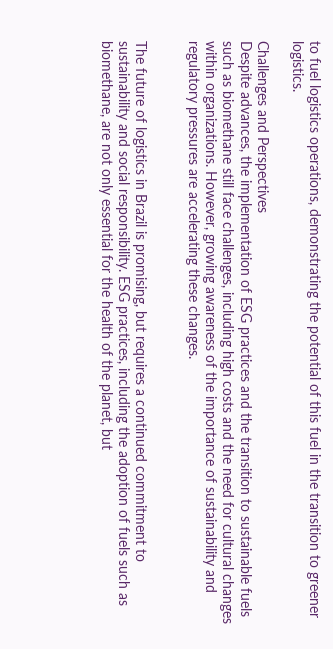to fuel logistics operations, demonstrating the potential of this fuel in the transition to greener logistics.

Challenges and Perspectives
Despite advances, the implementation of ESG practices and the transition to sustainable fuels such as biomethane still face challenges, including high costs and the need for cultural changes within organizations. However, growing awareness of the importance of sustainability and regulatory pressures are accelerating these changes.


The future of logistics in Brazil is promising, but requires a continued commitment to sustainability and social responsibility. ESG practices, including the adoption of fuels such as biomethane, are not only essential for the health of the planet, but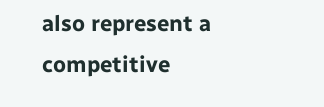also represent a competitive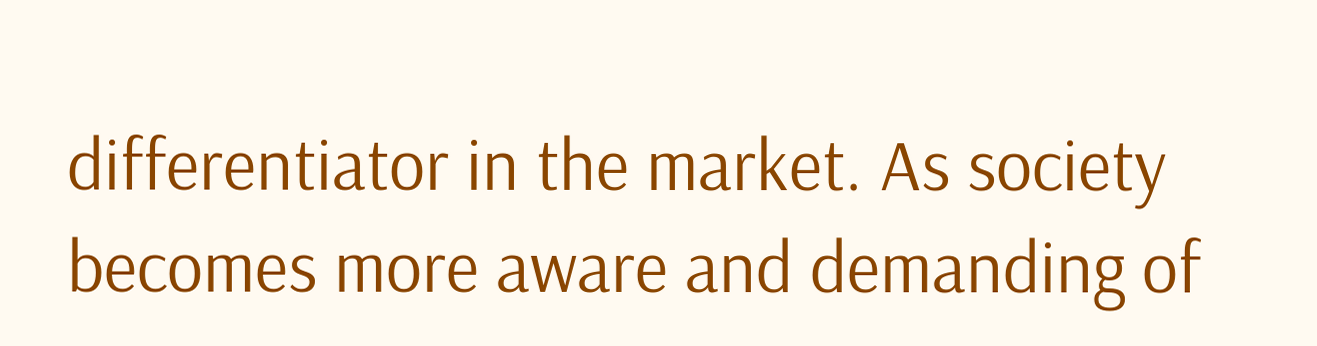differentiator in the market. As society becomes more aware and demanding of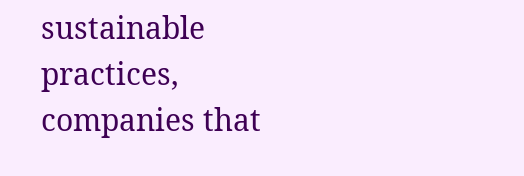sustainable practices, companies that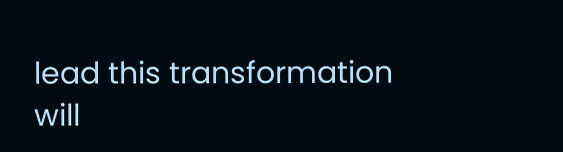lead this transformation will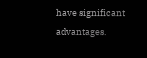have significant advantages.